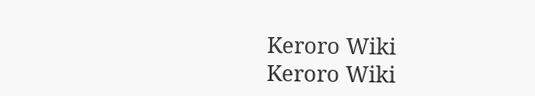Keroro Wiki
Keroro Wiki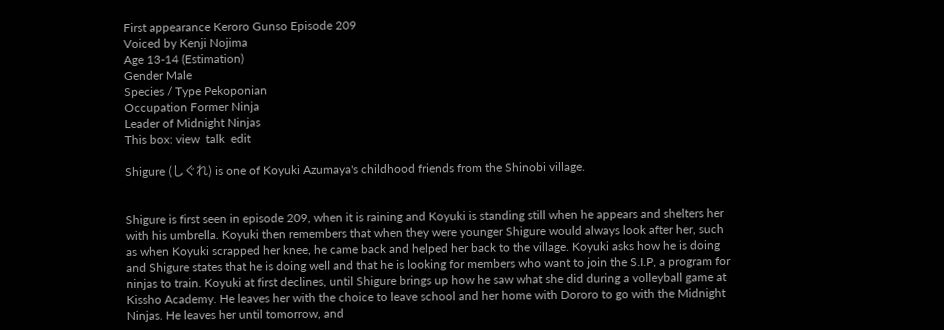First appearance Keroro Gunso Episode 209
Voiced by Kenji Nojima
Age 13-14 (Estimation)
Gender Male
Species / Type Pekoponian
Occupation Former Ninja
Leader of Midnight Ninjas
This box: view  talk  edit

Shigure (しぐれ) is one of Koyuki Azumaya's childhood friends from the Shinobi village.


Shigure is first seen in episode 209, when it is raining and Koyuki is standing still when he appears and shelters her with his umbrella. Koyuki then remembers that when they were younger Shigure would always look after her, such as when Koyuki scrapped her knee, he came back and helped her back to the village. Koyuki asks how he is doing and Shigure states that he is doing well and that he is looking for members who want to join the S.I.P, a program for ninjas to train. Koyuki at first declines, until Shigure brings up how he saw what she did during a volleyball game at Kissho Academy. He leaves her with the choice to leave school and her home with Dororo to go with the Midnight Ninjas. He leaves her until tomorrow, and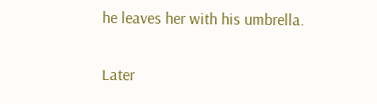he leaves her with his umbrella.

Later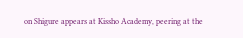on Shigure appears at Kissho Academy, peering at the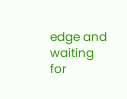edge and waiting for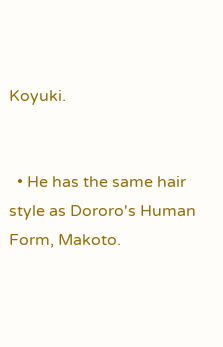Koyuki.


  • He has the same hair style as Dororo's Human Form, Makoto.